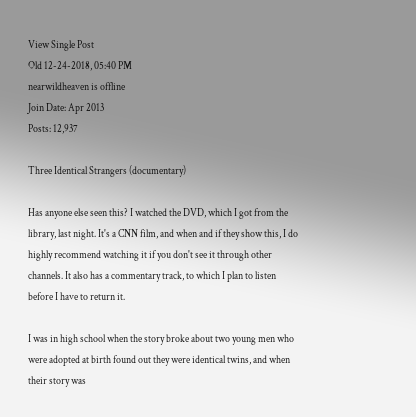View Single Post
Old 12-24-2018, 05:40 PM
nearwildheaven is offline
Join Date: Apr 2013
Posts: 12,937

Three Identical Strangers (documentary)

Has anyone else seen this? I watched the DVD, which I got from the library, last night. It's a CNN film, and when and if they show this, I do highly recommend watching it if you don't see it through other channels. It also has a commentary track, to which I plan to listen before I have to return it.

I was in high school when the story broke about two young men who were adopted at birth found out they were identical twins, and when their story was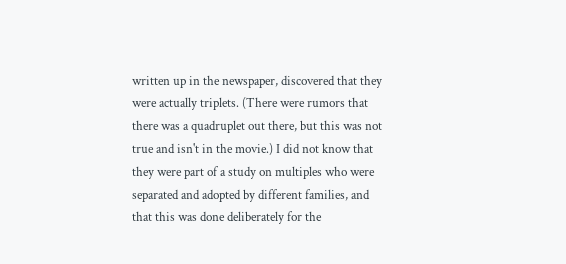written up in the newspaper, discovered that they were actually triplets. (There were rumors that there was a quadruplet out there, but this was not true and isn't in the movie.) I did not know that they were part of a study on multiples who were separated and adopted by different families, and that this was done deliberately for the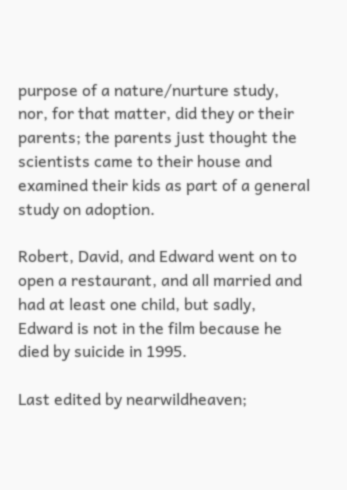purpose of a nature/nurture study, nor, for that matter, did they or their parents; the parents just thought the scientists came to their house and examined their kids as part of a general study on adoption.

Robert, David, and Edward went on to open a restaurant, and all married and had at least one child, but sadly, Edward is not in the film because he died by suicide in 1995.

Last edited by nearwildheaven;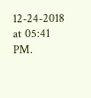12-24-2018 at 05:41 PM.